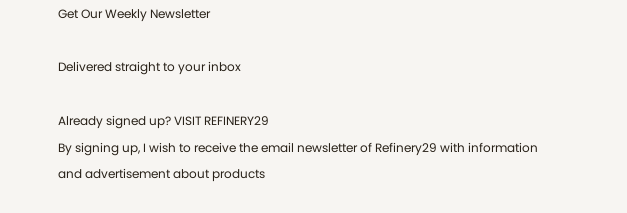Get Our Weekly Newsletter

Delivered straight to your inbox

Already signed up? VISIT REFINERY29
By signing up, I wish to receive the email newsletter of Refinery29 with information and advertisement about products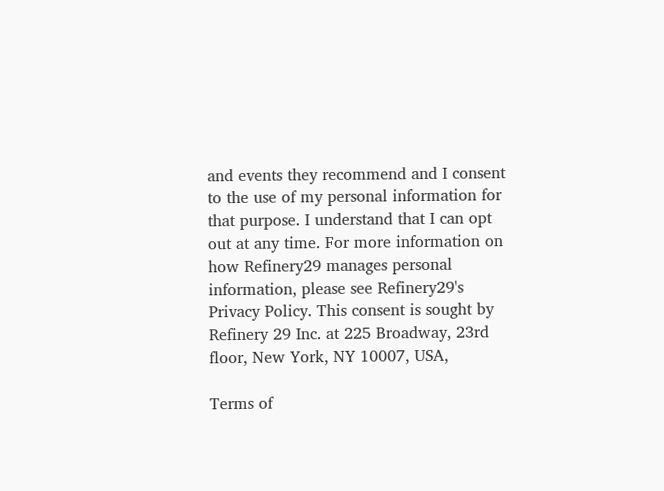and events they recommend and I consent to the use of my personal information for that purpose. I understand that I can opt out at any time. For more information on how Refinery29 manages personal information, please see Refinery29's Privacy Policy. This consent is sought by Refinery 29 Inc. at 225 Broadway, 23rd floor, New York, NY 10007, USA,

Terms of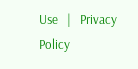Use   |   Privacy Policy